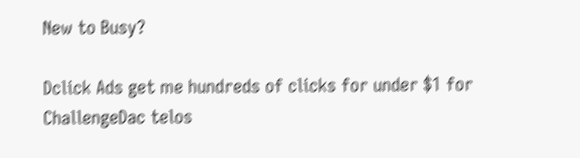New to Busy?

Dclick Ads get me hundreds of clicks for under $1 for ChallengeDac telos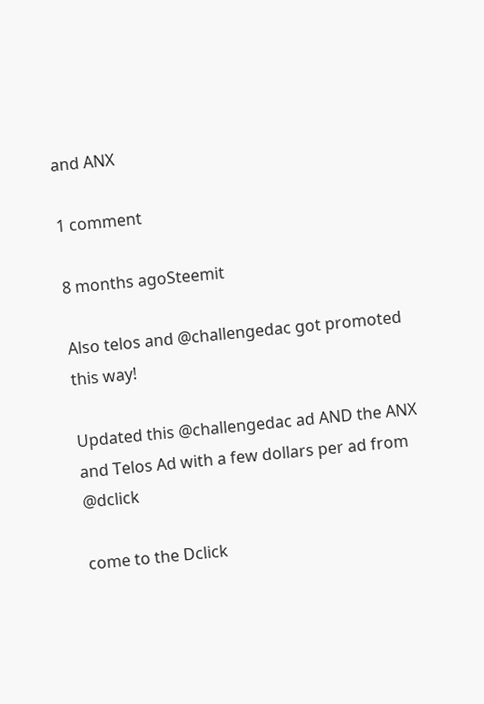and ANX

1 comment

8 months agoSteemit

Also telos and @challengedac got promoted this way!

Updated this @challengedac ad AND the ANX and Telos Ad with a few dollars per ad from @dclick

come to the Dclick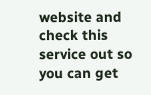website and check this service out so you can get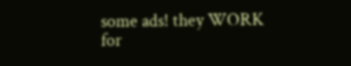some ads! they WORK for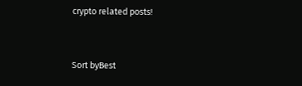crypto related posts!


Sort byBest